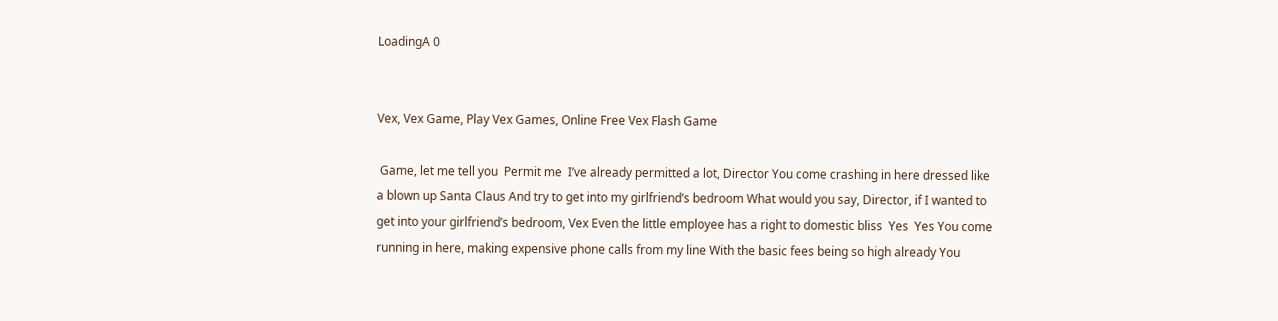LoadingA 0


Vex, Vex Game, Play Vex Games, Online Free Vex Flash Game

 Game, let me tell you  Permit me  I’ve already permitted a lot, Director You come crashing in here dressed like a blown up Santa Claus And try to get into my girlfriend’s bedroom What would you say, Director, if I wanted to get into your girlfriend’s bedroom, Vex Even the little employee has a right to domestic bliss  Yes  Yes You come running in here, making expensive phone calls from my line With the basic fees being so high already You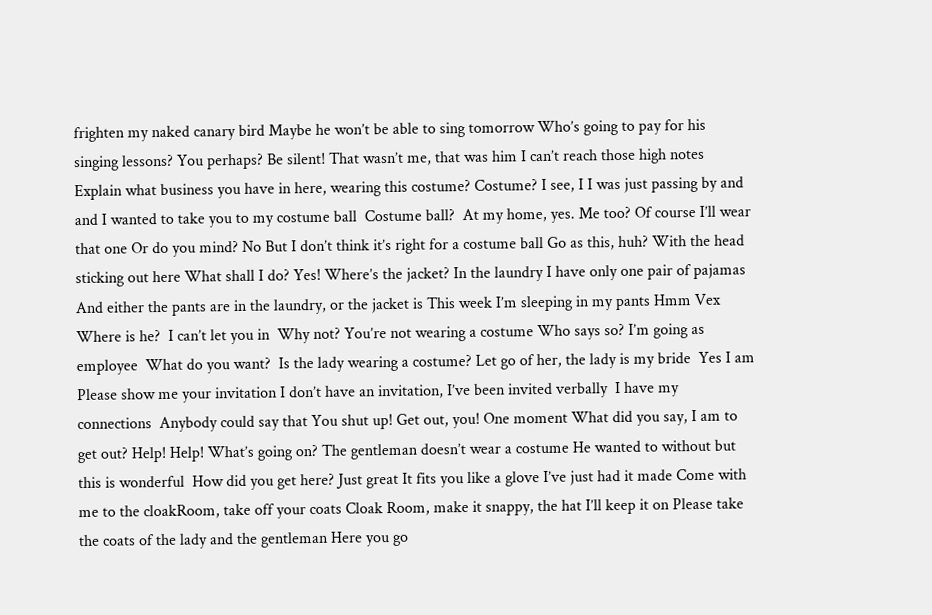frighten my naked canary bird Maybe he won’t be able to sing tomorrow Who’s going to pay for his singing lessons? You perhaps? Be silent! That wasn’t me, that was him I can’t reach those high notes Explain what business you have in here, wearing this costume? Costume? I see, I I was just passing by and and I wanted to take you to my costume ball  Costume ball?  At my home, yes. Me too? Of course I’ll wear that one Or do you mind? No But I don’t think it’s right for a costume ball Go as this, huh? With the head sticking out here What shall I do? Yes! Where’s the jacket? In the laundry I have only one pair of pajamas And either the pants are in the laundry, or the jacket is This week I’m sleeping in my pants Hmm Vex Where is he?  I can’t let you in  Why not? You’re not wearing a costume Who says so? I’m going as employee  What do you want?  Is the lady wearing a costume? Let go of her, the lady is my bride  Yes I am  Please show me your invitation I don’t have an invitation, I’ve been invited verbally  I have my connections  Anybody could say that You shut up! Get out, you! One moment What did you say, I am to get out? Help! Help! What’s going on? The gentleman doesn’t wear a costume He wanted to without but this is wonderful  How did you get here? Just great It fits you like a glove I’ve just had it made Come with me to the cloakRoom, take off your coats Cloak Room, make it snappy, the hat I’ll keep it on Please take the coats of the lady and the gentleman Here you go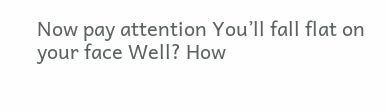Now pay attention You’ll fall flat on your face Well? How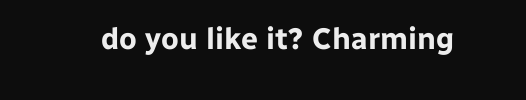do you like it? Charming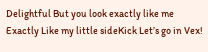Delightful But you look exactly like me Exactly Like my little sideKick Let’s go in Vex!